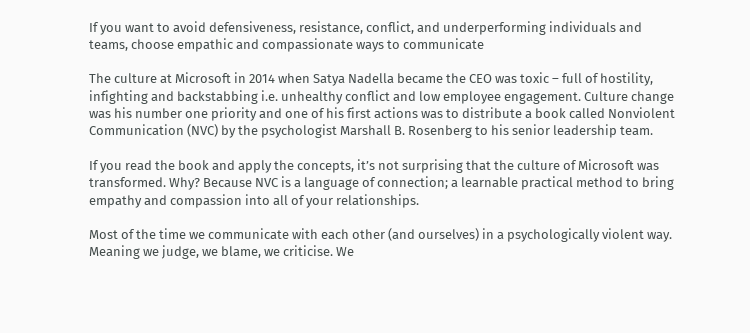If you want to avoid defensiveness, resistance, conflict, and underperforming individuals and teams, choose empathic and compassionate ways to communicate

The culture at Microsoft in 2014 when Satya Nadella became the CEO was toxic – full of hostility, infighting and backstabbing i.e. unhealthy conflict and low employee engagement. Culture change was his number one priority and one of his first actions was to distribute a book called Nonviolent Communication (NVC) by the psychologist Marshall B. Rosenberg to his senior leadership team.

If you read the book and apply the concepts, it’s not surprising that the culture of Microsoft was transformed. Why? Because NVC is a language of connection; a learnable practical method to bring empathy and compassion into all of your relationships.

Most of the time we communicate with each other (and ourselves) in a psychologically violent way. Meaning we judge, we blame, we criticise. We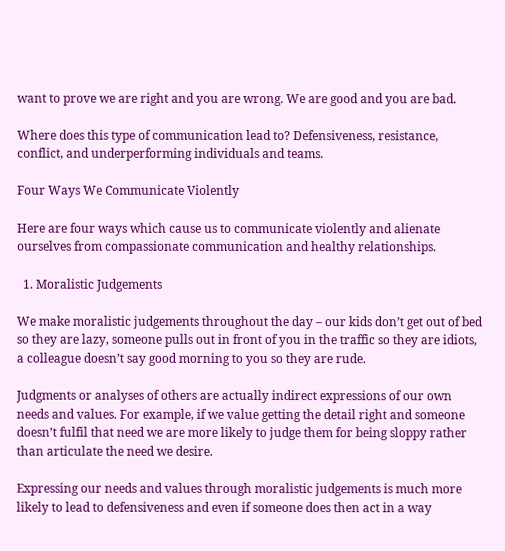want to prove we are right and you are wrong. We are good and you are bad.

Where does this type of communication lead to? Defensiveness, resistance, conflict, and underperforming individuals and teams.

Four Ways We Communicate Violently

Here are four ways which cause us to communicate violently and alienate ourselves from compassionate communication and healthy relationships.

  1. Moralistic Judgements

We make moralistic judgements throughout the day – our kids don’t get out of bed so they are lazy, someone pulls out in front of you in the traffic so they are idiots, a colleague doesn’t say good morning to you so they are rude.

Judgments or analyses of others are actually indirect expressions of our own needs and values. For example, if we value getting the detail right and someone doesn’t fulfil that need we are more likely to judge them for being sloppy rather than articulate the need we desire.

Expressing our needs and values through moralistic judgements is much more likely to lead to defensiveness and even if someone does then act in a way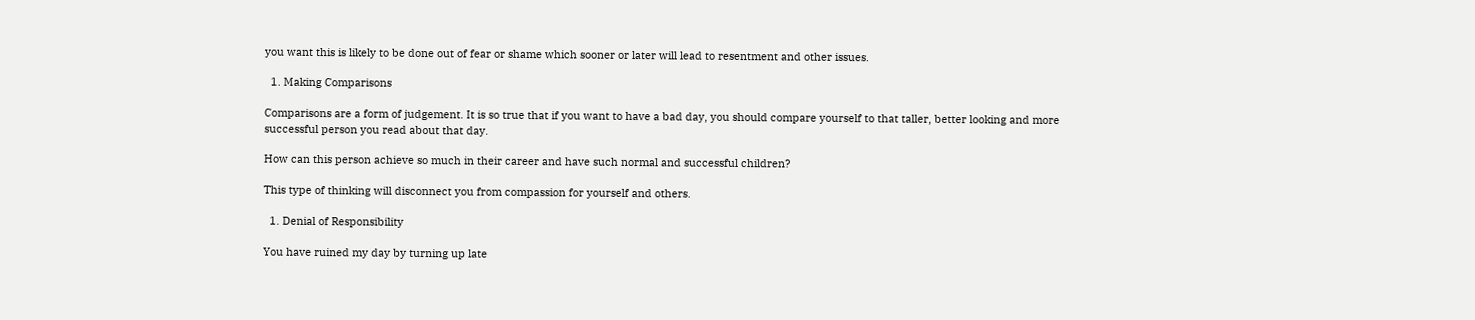you want this is likely to be done out of fear or shame which sooner or later will lead to resentment and other issues.

  1. Making Comparisons

Comparisons are a form of judgement. It is so true that if you want to have a bad day, you should compare yourself to that taller, better looking and more successful person you read about that day.

How can this person achieve so much in their career and have such normal and successful children?

This type of thinking will disconnect you from compassion for yourself and others.

  1. Denial of Responsibility

You have ruined my day by turning up late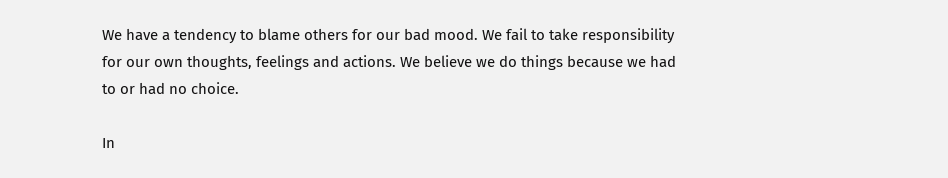We have a tendency to blame others for our bad mood. We fail to take responsibility for our own thoughts, feelings and actions. We believe we do things because we had to or had no choice.

In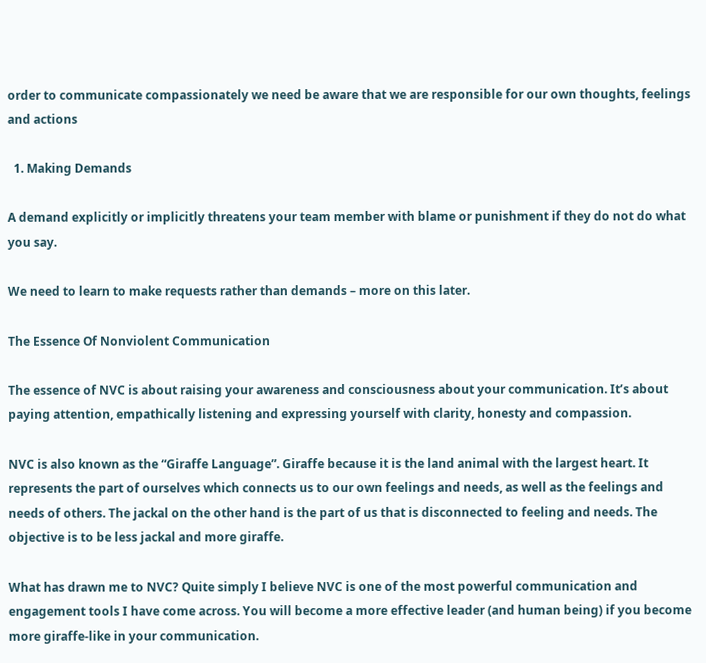order to communicate compassionately we need be aware that we are responsible for our own thoughts, feelings and actions

  1. Making Demands

A demand explicitly or implicitly threatens your team member with blame or punishment if they do not do what you say.

We need to learn to make requests rather than demands – more on this later.

The Essence Of Nonviolent Communication

The essence of NVC is about raising your awareness and consciousness about your communication. It’s about paying attention, empathically listening and expressing yourself with clarity, honesty and compassion.

NVC is also known as the “Giraffe Language”. Giraffe because it is the land animal with the largest heart. It represents the part of ourselves which connects us to our own feelings and needs, as well as the feelings and needs of others. The jackal on the other hand is the part of us that is disconnected to feeling and needs. The objective is to be less jackal and more giraffe.

What has drawn me to NVC? Quite simply I believe NVC is one of the most powerful communication and engagement tools I have come across. You will become a more effective leader (and human being) if you become more giraffe-like in your communication.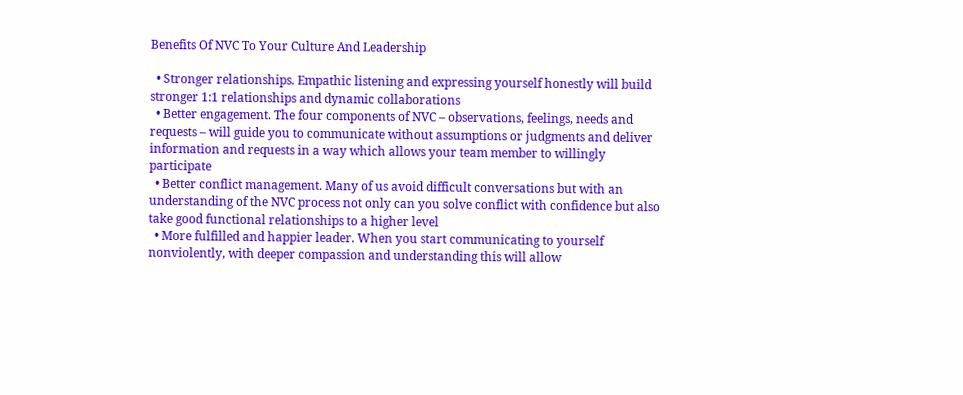Benefits Of NVC To Your Culture And Leadership

  • Stronger relationships. Empathic listening and expressing yourself honestly will build stronger 1:1 relationships and dynamic collaborations
  • Better engagement. The four components of NVC – observations, feelings, needs and requests – will guide you to communicate without assumptions or judgments and deliver information and requests in a way which allows your team member to willingly participate
  • Better conflict management. Many of us avoid difficult conversations but with an understanding of the NVC process not only can you solve conflict with confidence but also take good functional relationships to a higher level
  • More fulfilled and happier leader. When you start communicating to yourself nonviolently, with deeper compassion and understanding this will allow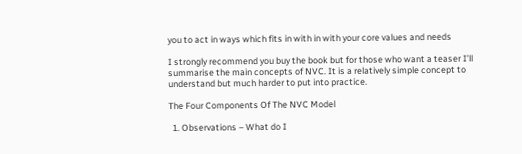you to act in ways which fits in with in with your core values and needs

I strongly recommend you buy the book but for those who want a teaser I’ll summarise the main concepts of NVC. It is a relatively simple concept to understand but much harder to put into practice.

The Four Components Of The NVC Model

  1. Observations – What do I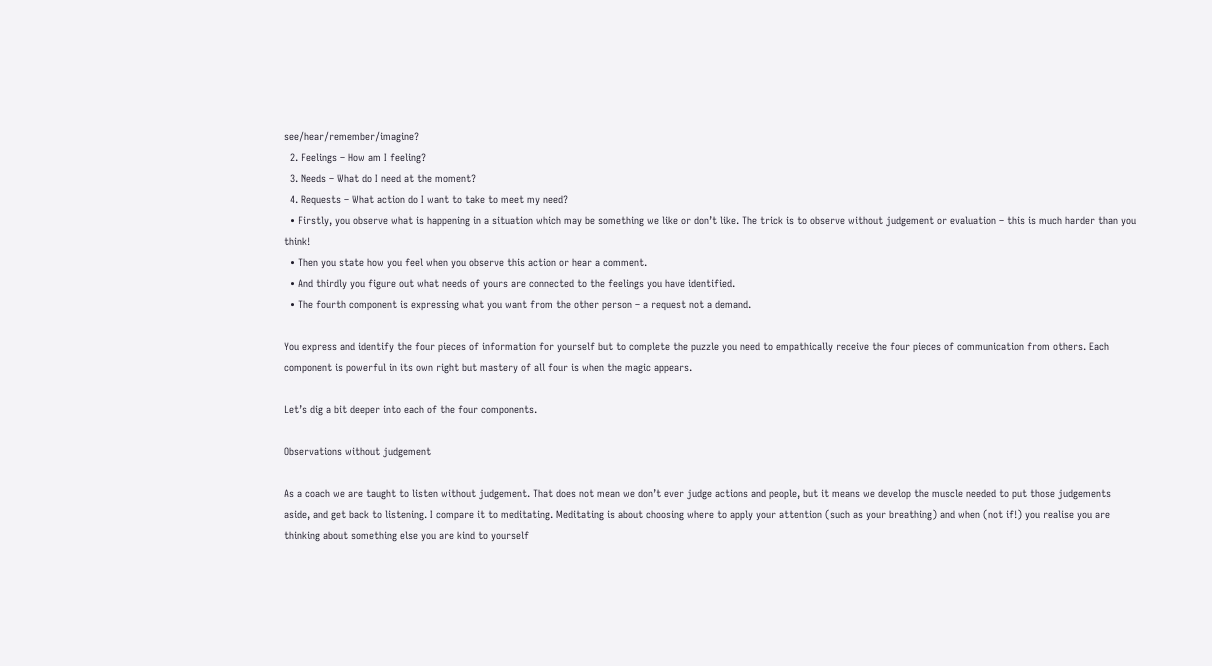see/hear/remember/imagine?
  2. Feelings – How am I feeling?
  3. Needs – What do I need at the moment?
  4. Requests – What action do I want to take to meet my need?
  • Firstly, you observe what is happening in a situation which may be something we like or don’t like. The trick is to observe without judgement or evaluation – this is much harder than you think!
  • Then you state how you feel when you observe this action or hear a comment.
  • And thirdly you figure out what needs of yours are connected to the feelings you have identified.
  • The fourth component is expressing what you want from the other person – a request not a demand.

You express and identify the four pieces of information for yourself but to complete the puzzle you need to empathically receive the four pieces of communication from others. Each component is powerful in its own right but mastery of all four is when the magic appears.

Let’s dig a bit deeper into each of the four components.

Observations without judgement

As a coach we are taught to listen without judgement. That does not mean we don’t ever judge actions and people, but it means we develop the muscle needed to put those judgements aside, and get back to listening. I compare it to meditating. Meditating is about choosing where to apply your attention (such as your breathing) and when (not if!) you realise you are thinking about something else you are kind to yourself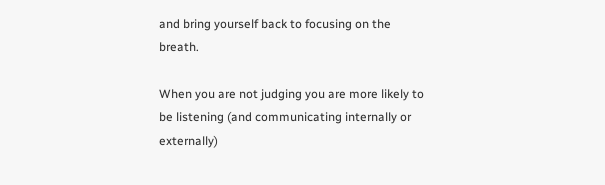and bring yourself back to focusing on the breath.

When you are not judging you are more likely to be listening (and communicating internally or externally)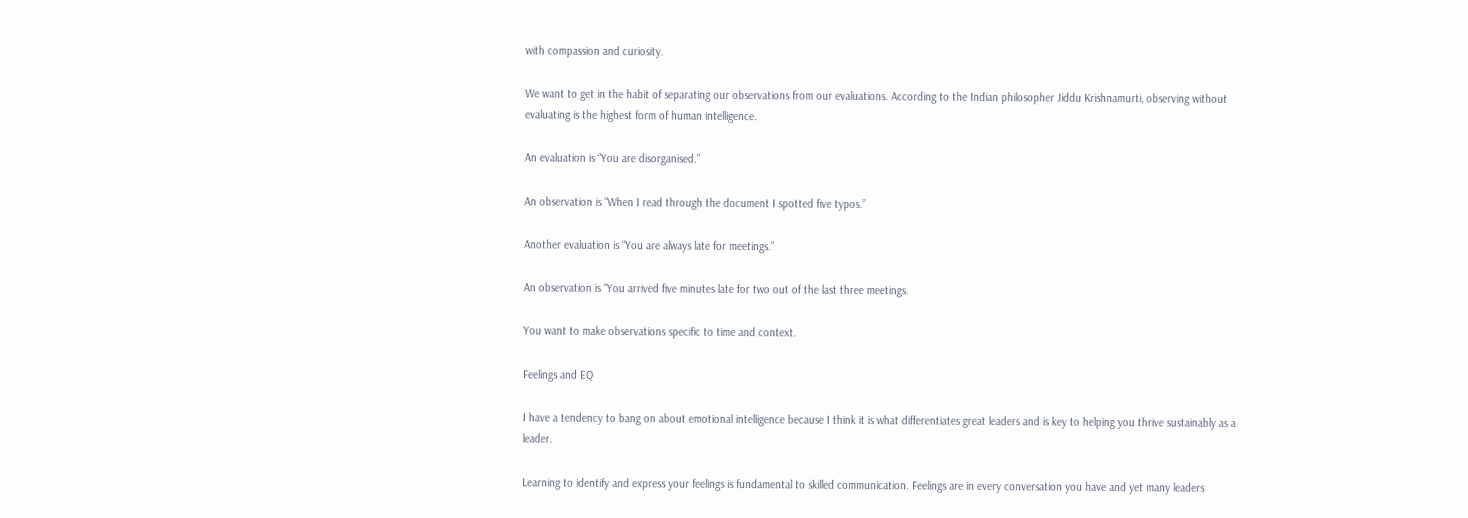with compassion and curiosity.

We want to get in the habit of separating our observations from our evaluations. According to the Indian philosopher Jiddu Krishnamurti, observing without evaluating is the highest form of human intelligence.

An evaluation is “You are disorganised.”

An observation is “When I read through the document I spotted five typos.”

Another evaluation is “You are always late for meetings.”

An observation is “You arrived five minutes late for two out of the last three meetings.

You want to make observations specific to time and context.

Feelings and EQ

I have a tendency to bang on about emotional intelligence because I think it is what differentiates great leaders and is key to helping you thrive sustainably as a leader.

Learning to identify and express your feelings is fundamental to skilled communication. Feelings are in every conversation you have and yet many leaders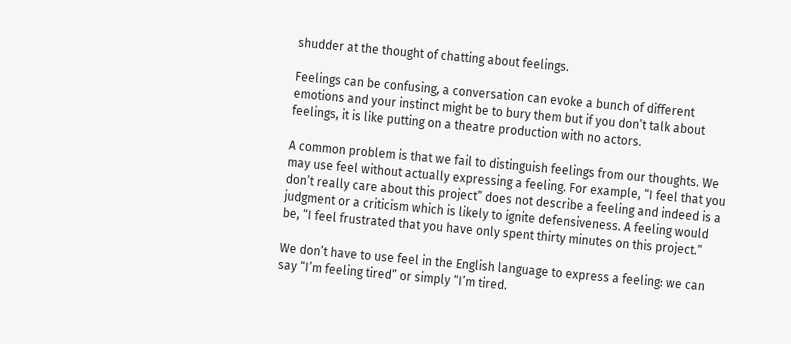shudder at the thought of chatting about feelings.

Feelings can be confusing, a conversation can evoke a bunch of different emotions and your instinct might be to bury them but if you don’t talk about feelings, it is like putting on a theatre production with no actors.

A common problem is that we fail to distinguish feelings from our thoughts. We may use feel without actually expressing a feeling. For example, “I feel that you don’t really care about this project” does not describe a feeling and indeed is a judgment or a criticism which is likely to ignite defensiveness. A feeling would be, “I feel frustrated that you have only spent thirty minutes on this project.”

We don’t have to use feel in the English language to express a feeling: we can say “I’m feeling tired” or simply “I’m tired.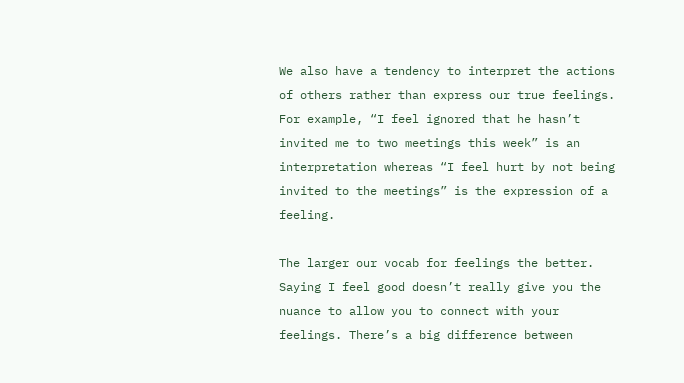We also have a tendency to interpret the actions of others rather than express our true feelings. For example, “I feel ignored that he hasn’t invited me to two meetings this week” is an interpretation whereas “I feel hurt by not being invited to the meetings” is the expression of a feeling.

The larger our vocab for feelings the better. Saying I feel good doesn’t really give you the nuance to allow you to connect with your feelings. There’s a big difference between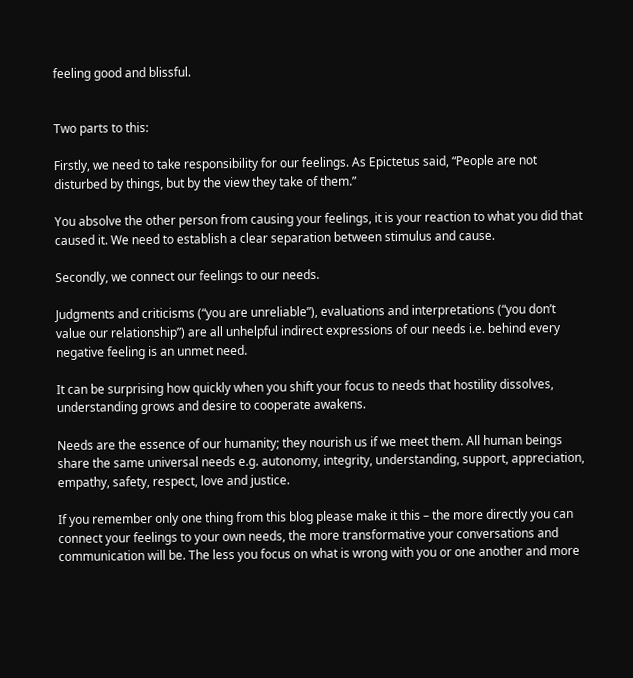feeling good and blissful.


Two parts to this:

Firstly, we need to take responsibility for our feelings. As Epictetus said, “People are not disturbed by things, but by the view they take of them.”

You absolve the other person from causing your feelings, it is your reaction to what you did that caused it. We need to establish a clear separation between stimulus and cause.

Secondly, we connect our feelings to our needs.

Judgments and criticisms (“you are unreliable”), evaluations and interpretations (“you don’t value our relationship”) are all unhelpful indirect expressions of our needs i.e. behind every negative feeling is an unmet need.

It can be surprising how quickly when you shift your focus to needs that hostility dissolves, understanding grows and desire to cooperate awakens.

Needs are the essence of our humanity; they nourish us if we meet them. All human beings share the same universal needs e.g. autonomy, integrity, understanding, support, appreciation, empathy, safety, respect, love and justice.

If you remember only one thing from this blog please make it this – the more directly you can connect your feelings to your own needs, the more transformative your conversations and communication will be. The less you focus on what is wrong with you or one another and more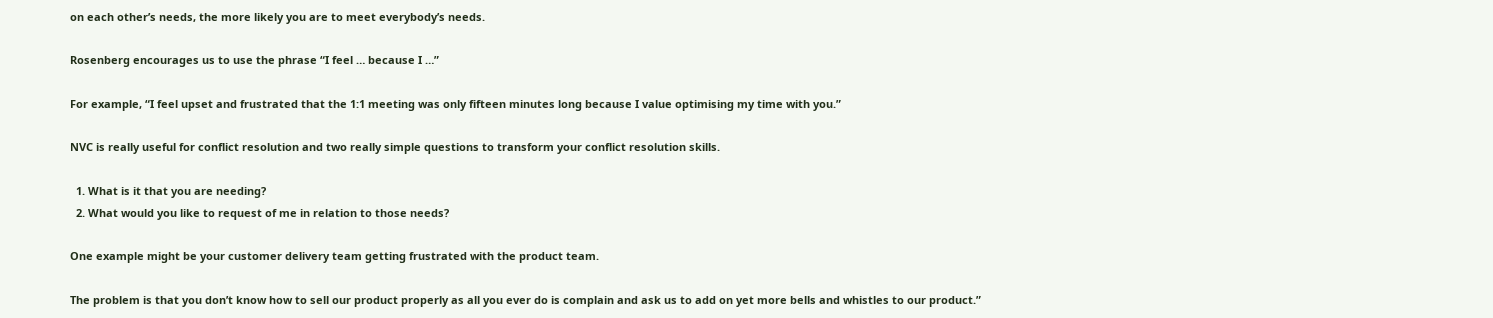on each other’s needs, the more likely you are to meet everybody’s needs.

Rosenberg encourages us to use the phrase “I feel … because I …”

For example, “I feel upset and frustrated that the 1:1 meeting was only fifteen minutes long because I value optimising my time with you.”

NVC is really useful for conflict resolution and two really simple questions to transform your conflict resolution skills.

  1. What is it that you are needing?
  2. What would you like to request of me in relation to those needs?

One example might be your customer delivery team getting frustrated with the product team.

The problem is that you don’t know how to sell our product properly as all you ever do is complain and ask us to add on yet more bells and whistles to our product.”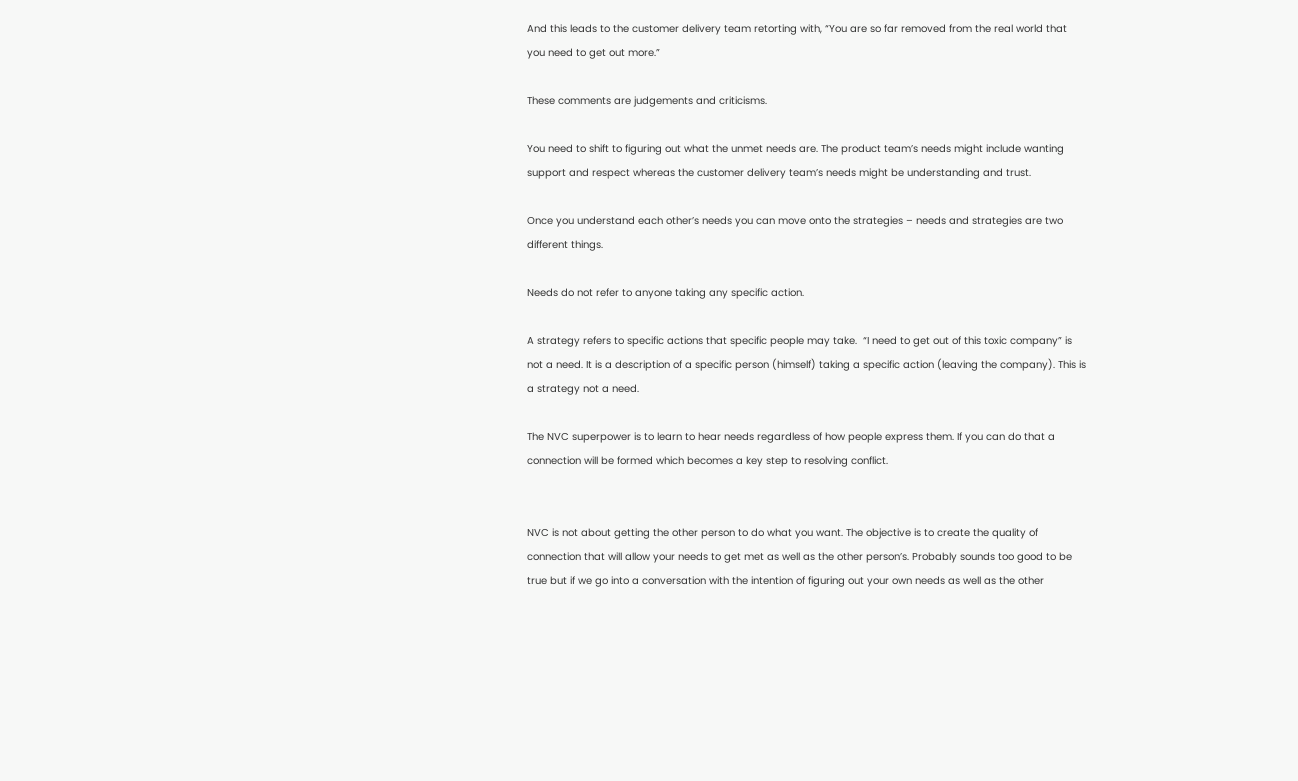And this leads to the customer delivery team retorting with, “You are so far removed from the real world that you need to get out more.”

These comments are judgements and criticisms.

You need to shift to figuring out what the unmet needs are. The product team’s needs might include wanting support and respect whereas the customer delivery team’s needs might be understanding and trust.

Once you understand each other’s needs you can move onto the strategies – needs and strategies are two different things.

Needs do not refer to anyone taking any specific action.

A strategy refers to specific actions that specific people may take.  “I need to get out of this toxic company” is not a need. It is a description of a specific person (himself) taking a specific action (leaving the company). This is a strategy not a need.

The NVC superpower is to learn to hear needs regardless of how people express them. If you can do that a connection will be formed which becomes a key step to resolving conflict.


NVC is not about getting the other person to do what you want. The objective is to create the quality of connection that will allow your needs to get met as well as the other person’s. Probably sounds too good to be true but if we go into a conversation with the intention of figuring out your own needs as well as the other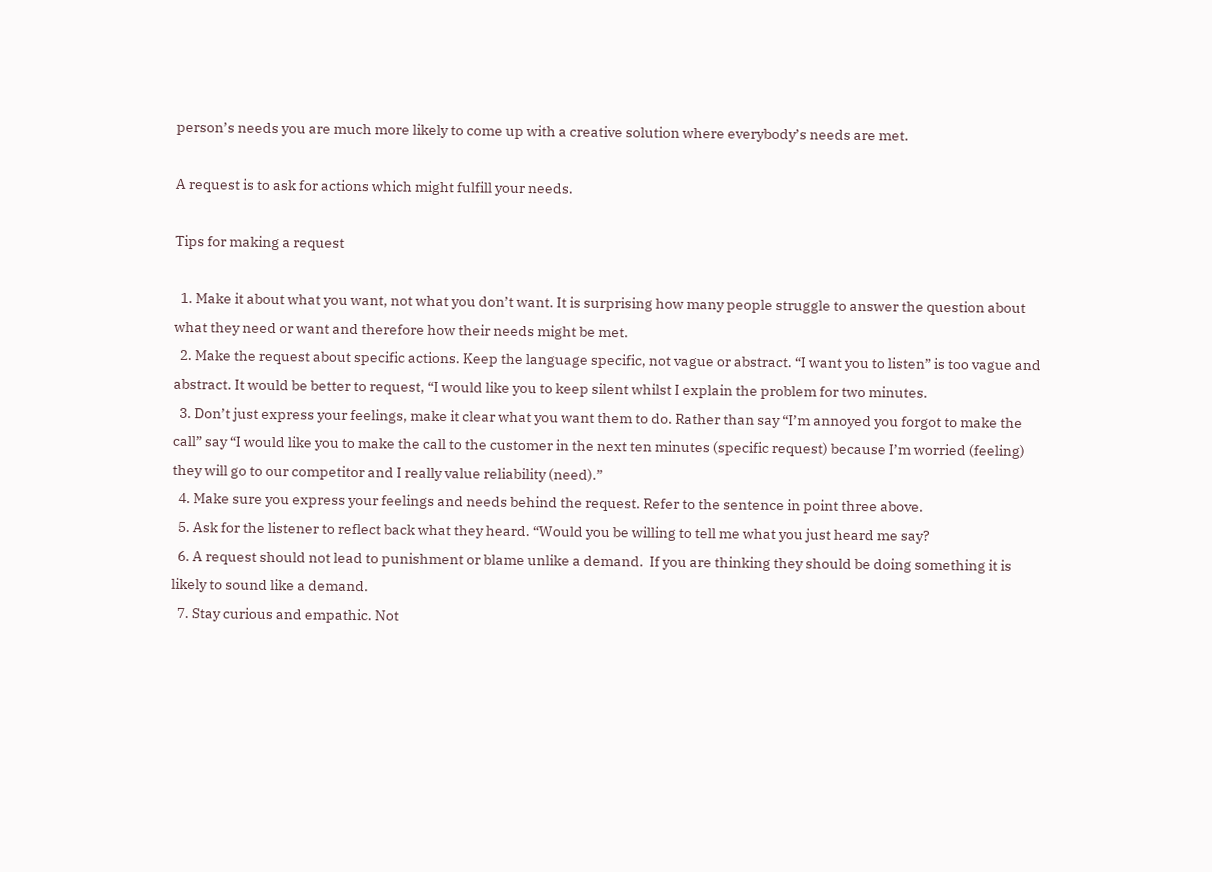person’s needs you are much more likely to come up with a creative solution where everybody’s needs are met.

A request is to ask for actions which might fulfill your needs.

Tips for making a request

  1. Make it about what you want, not what you don’t want. It is surprising how many people struggle to answer the question about what they need or want and therefore how their needs might be met.
  2. Make the request about specific actions. Keep the language specific, not vague or abstract. “I want you to listen” is too vague and abstract. It would be better to request, “I would like you to keep silent whilst I explain the problem for two minutes.
  3. Don’t just express your feelings, make it clear what you want them to do. Rather than say “I’m annoyed you forgot to make the call” say “I would like you to make the call to the customer in the next ten minutes (specific request) because I’m worried (feeling) they will go to our competitor and I really value reliability (need).”
  4. Make sure you express your feelings and needs behind the request. Refer to the sentence in point three above.
  5. Ask for the listener to reflect back what they heard. “Would you be willing to tell me what you just heard me say?
  6. A request should not lead to punishment or blame unlike a demand.  If you are thinking they should be doing something it is likely to sound like a demand.
  7. Stay curious and empathic. Not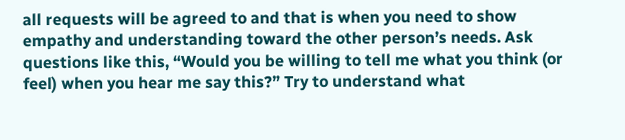all requests will be agreed to and that is when you need to show empathy and understanding toward the other person’s needs. Ask questions like this, “Would you be willing to tell me what you think (or feel) when you hear me say this?” Try to understand what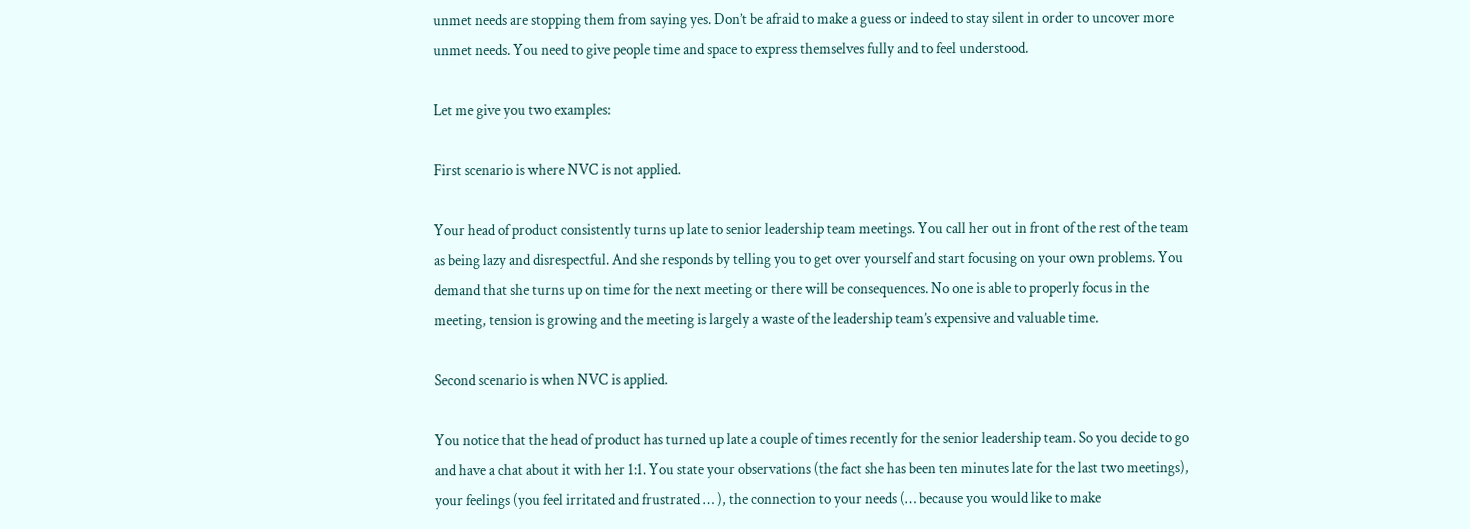unmet needs are stopping them from saying yes. Don’t be afraid to make a guess or indeed to stay silent in order to uncover more unmet needs. You need to give people time and space to express themselves fully and to feel understood.

Let me give you two examples:

First scenario is where NVC is not applied.

Your head of product consistently turns up late to senior leadership team meetings. You call her out in front of the rest of the team as being lazy and disrespectful. And she responds by telling you to get over yourself and start focusing on your own problems. You demand that she turns up on time for the next meeting or there will be consequences. No one is able to properly focus in the meeting, tension is growing and the meeting is largely a waste of the leadership team’s expensive and valuable time.

Second scenario is when NVC is applied.

You notice that the head of product has turned up late a couple of times recently for the senior leadership team. So you decide to go and have a chat about it with her 1:1. You state your observations (the fact she has been ten minutes late for the last two meetings), your feelings (you feel irritated and frustrated … ), the connection to your needs (… because you would like to make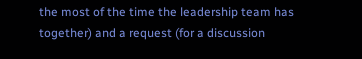the most of the time the leadership team has together) and a request (for a discussion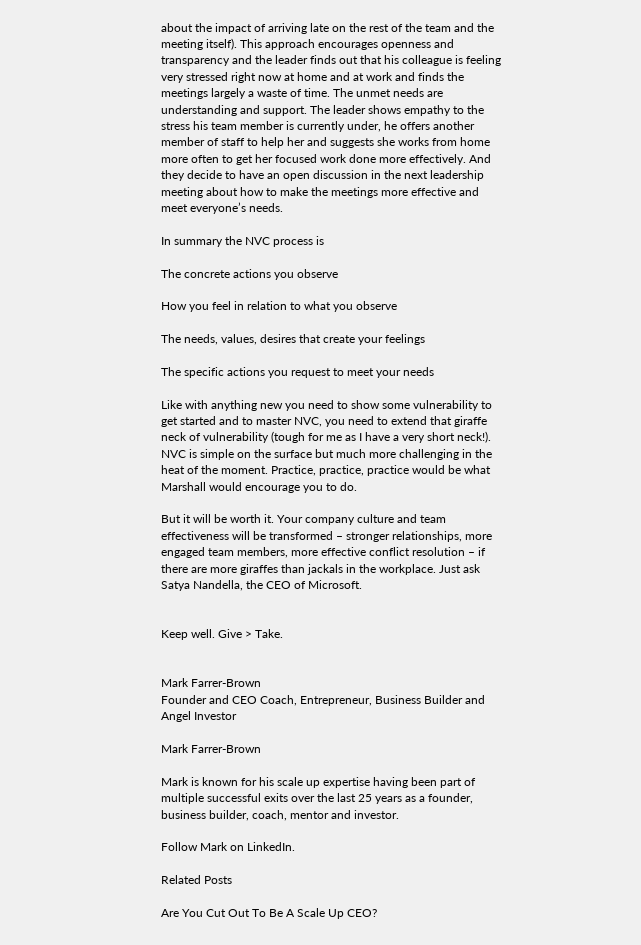about the impact of arriving late on the rest of the team and the meeting itself). This approach encourages openness and transparency and the leader finds out that his colleague is feeling very stressed right now at home and at work and finds the meetings largely a waste of time. The unmet needs are understanding and support. The leader shows empathy to the stress his team member is currently under, he offers another member of staff to help her and suggests she works from home more often to get her focused work done more effectively. And they decide to have an open discussion in the next leadership meeting about how to make the meetings more effective and meet everyone’s needs.

In summary the NVC process is

The concrete actions you observe

How you feel in relation to what you observe

The needs, values, desires that create your feelings

The specific actions you request to meet your needs

Like with anything new you need to show some vulnerability to get started and to master NVC, you need to extend that giraffe neck of vulnerability (tough for me as I have a very short neck!). NVC is simple on the surface but much more challenging in the heat of the moment. Practice, practice, practice would be what Marshall would encourage you to do.

But it will be worth it. Your company culture and team effectiveness will be transformed – stronger relationships, more engaged team members, more effective conflict resolution – if there are more giraffes than jackals in the workplace. Just ask Satya Nandella, the CEO of Microsoft.


Keep well. Give > Take.


Mark Farrer-Brown
Founder and CEO Coach, Entrepreneur, Business Builder and Angel Investor

Mark Farrer-Brown

Mark is known for his scale up expertise having been part of multiple successful exits over the last 25 years as a founder, business builder, coach, mentor and investor.

Follow Mark on LinkedIn.

Related Posts

Are You Cut Out To Be A Scale Up CEO?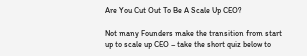Are You Cut Out To Be A Scale Up CEO?

Not many Founders make the transition from start up to scale up CEO – take the short quiz below to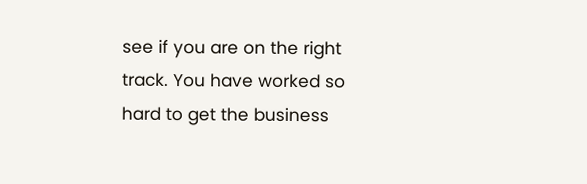see if you are on the right track. You have worked so hard to get the business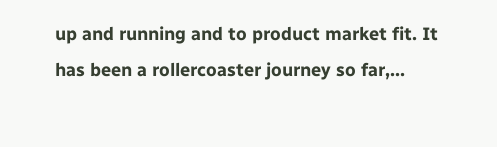up and running and to product market fit. It has been a rollercoaster journey so far,…